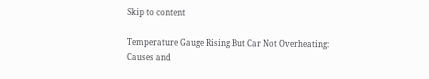Skip to content

Temperature Gauge Rising But Car Not Overheating: Causes and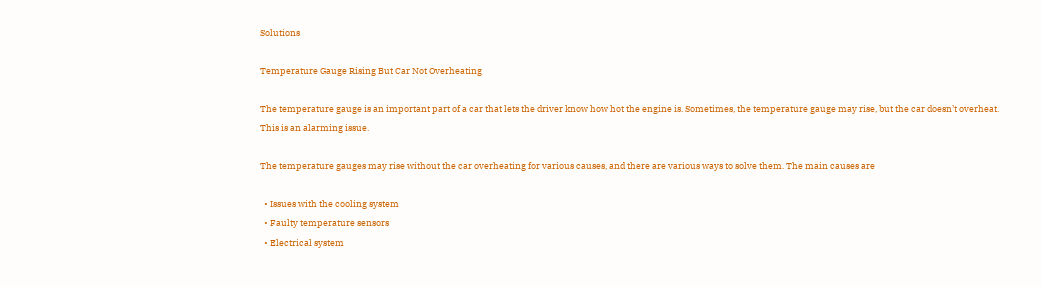Solutions

Temperature Gauge Rising But Car Not Overheating

The temperature gauge is an important part of a car that lets the driver know how hot the engine is. Sometimes, the temperature gauge may rise, but the car doesn’t overheat. This is an alarming issue.

The temperature gauges may rise without the car overheating for various causes, and there are various ways to solve them. The main causes are

  • Issues with the cooling system
  • Faulty temperature sensors
  • Electrical system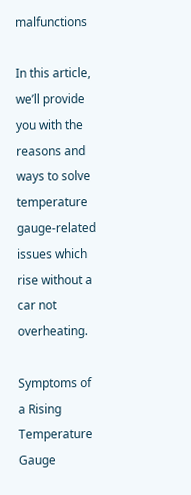malfunctions

In this article, we’ll provide you with the reasons and ways to solve temperature gauge-related issues which rise without a car not overheating.

Symptoms of a Rising Temperature Gauge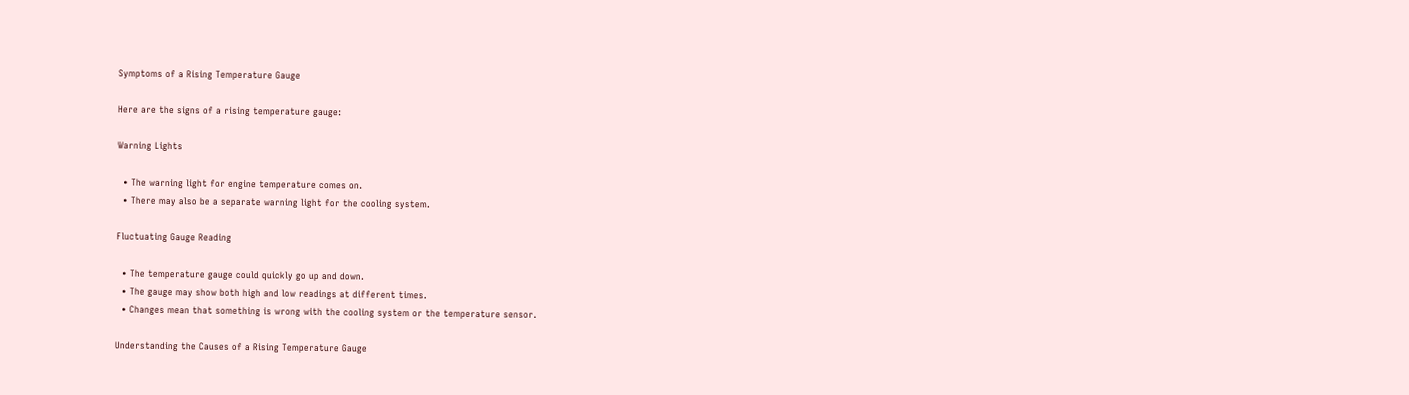Symptoms of a Rising Temperature Gauge

Here are the signs of a rising temperature gauge:

Warning Lights

  • The warning light for engine temperature comes on.
  • There may also be a separate warning light for the cooling system.

Fluctuating Gauge Reading

  • The temperature gauge could quickly go up and down.
  • The gauge may show both high and low readings at different times.
  • Changes mean that something is wrong with the cooling system or the temperature sensor.

Understanding the Causes of a Rising Temperature Gauge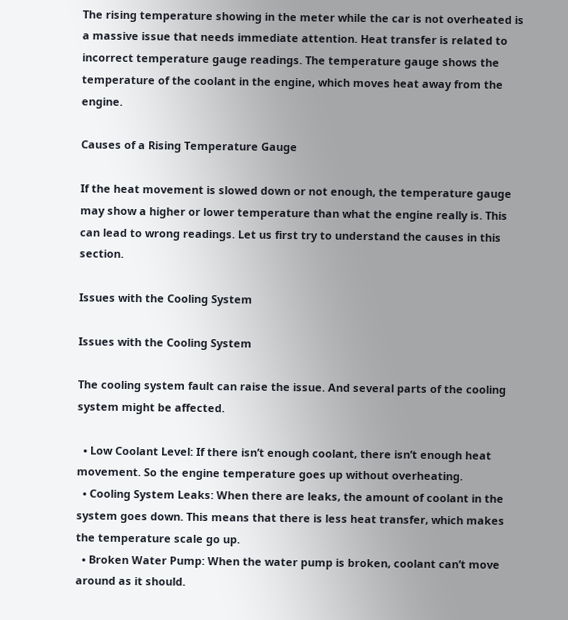The rising temperature showing in the meter while the car is not overheated is a massive issue that needs immediate attention. Heat transfer is related to incorrect temperature gauge readings. The temperature gauge shows the temperature of the coolant in the engine, which moves heat away from the engine.

Causes of a Rising Temperature Gauge

If the heat movement is slowed down or not enough, the temperature gauge may show a higher or lower temperature than what the engine really is. This can lead to wrong readings. Let us first try to understand the causes in this section.

Issues with the Cooling System

Issues with the Cooling System

The cooling system fault can raise the issue. And several parts of the cooling system might be affected.

  • Low Coolant Level: If there isn’t enough coolant, there isn’t enough heat movement. So the engine temperature goes up without overheating.
  • Cooling System Leaks: When there are leaks, the amount of coolant in the system goes down. This means that there is less heat transfer, which makes the temperature scale go up.
  • Broken Water Pump: When the water pump is broken, coolant can’t move around as it should.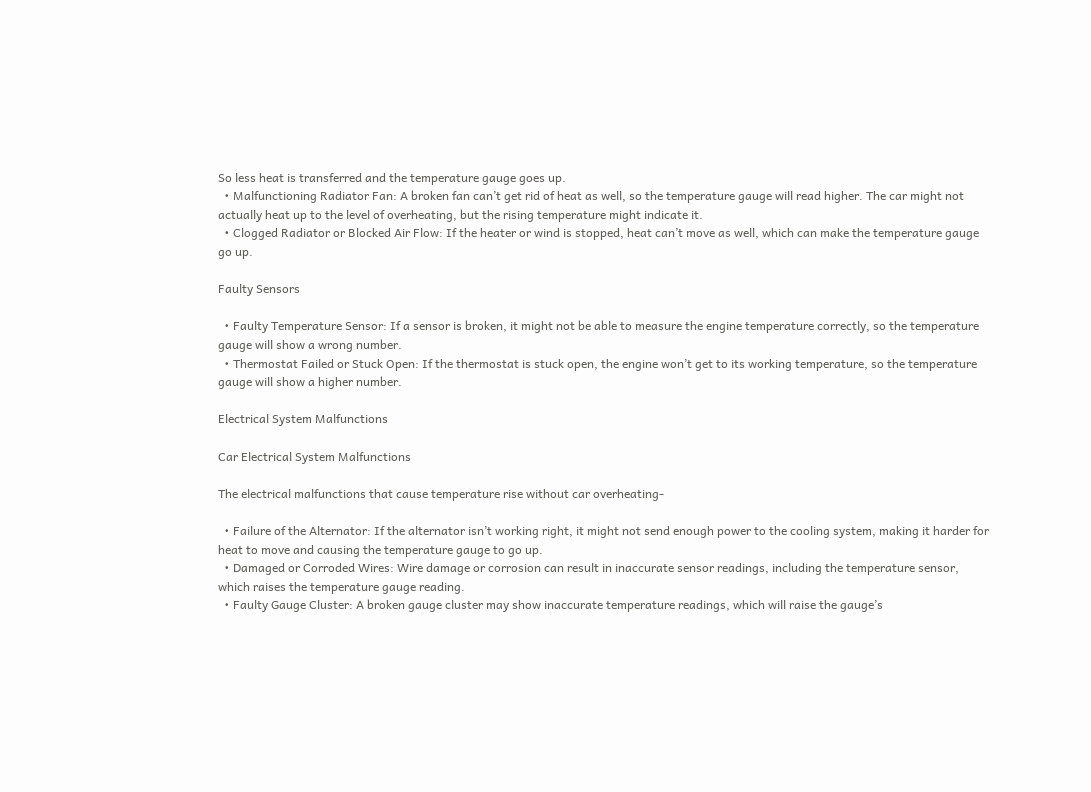So less heat is transferred and the temperature gauge goes up.
  • Malfunctioning Radiator Fan: A broken fan can’t get rid of heat as well, so the temperature gauge will read higher. The car might not actually heat up to the level of overheating, but the rising temperature might indicate it.
  • Clogged Radiator or Blocked Air Flow: If the heater or wind is stopped, heat can’t move as well, which can make the temperature gauge go up.

Faulty Sensors

  • Faulty Temperature Sensor: If a sensor is broken, it might not be able to measure the engine temperature correctly, so the temperature gauge will show a wrong number.
  • Thermostat Failed or Stuck Open: If the thermostat is stuck open, the engine won’t get to its working temperature, so the temperature gauge will show a higher number.

Electrical System Malfunctions

Car Electrical System Malfunctions

The electrical malfunctions that cause temperature rise without car overheating-

  • Failure of the Alternator: If the alternator isn’t working right, it might not send enough power to the cooling system, making it harder for heat to move and causing the temperature gauge to go up.
  • Damaged or Corroded Wires: Wire damage or corrosion can result in inaccurate sensor readings, including the temperature sensor, which raises the temperature gauge reading.
  • Faulty Gauge Cluster: A broken gauge cluster may show inaccurate temperature readings, which will raise the gauge’s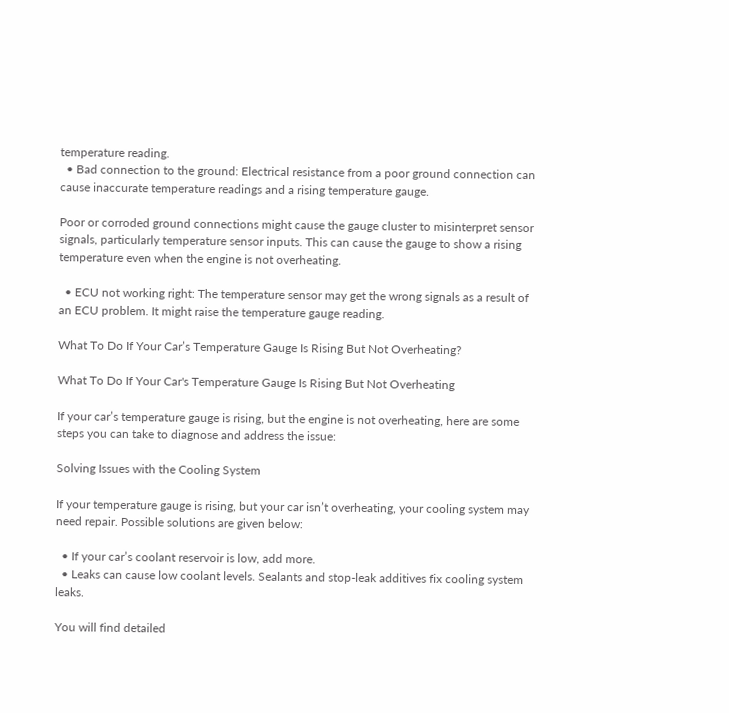temperature reading.
  • Bad connection to the ground: Electrical resistance from a poor ground connection can cause inaccurate temperature readings and a rising temperature gauge.

Poor or corroded ground connections might cause the gauge cluster to misinterpret sensor signals, particularly temperature sensor inputs. This can cause the gauge to show a rising temperature even when the engine is not overheating.

  • ECU not working right: The temperature sensor may get the wrong signals as a result of an ECU problem. It might raise the temperature gauge reading.

What To Do If Your Car’s Temperature Gauge Is Rising But Not Overheating?

What To Do If Your Car's Temperature Gauge Is Rising But Not Overheating

If your car’s temperature gauge is rising, but the engine is not overheating, here are some steps you can take to diagnose and address the issue:

Solving Issues with the Cooling System

If your temperature gauge is rising, but your car isn’t overheating, your cooling system may need repair. Possible solutions are given below:

  • If your car’s coolant reservoir is low, add more.
  • Leaks can cause low coolant levels. Sealants and stop-leak additives fix cooling system leaks.

You will find detailed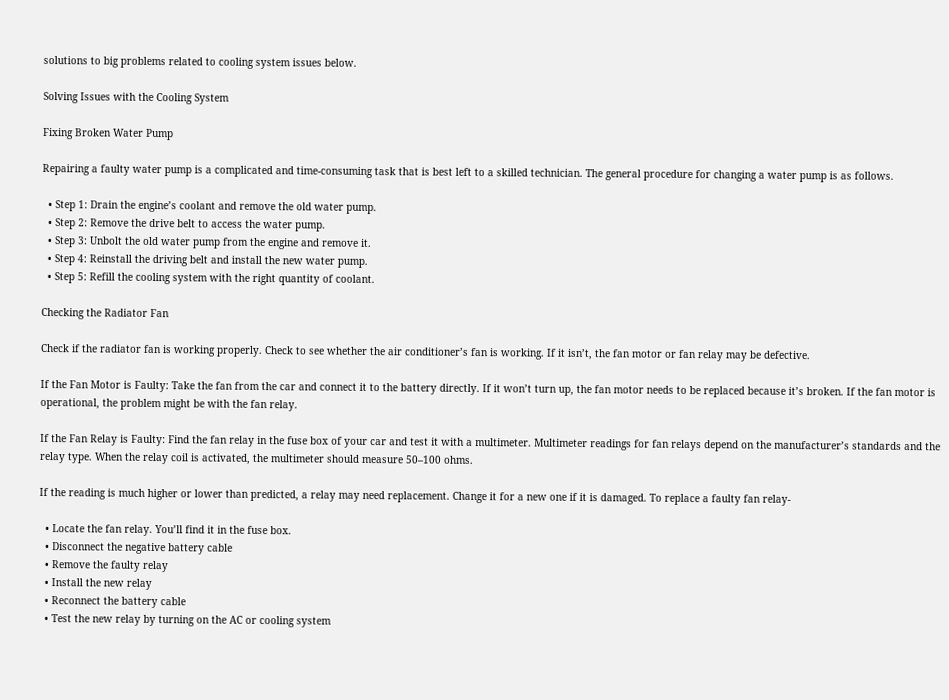solutions to big problems related to cooling system issues below.

Solving Issues with the Cooling System

Fixing Broken Water Pump

Repairing a faulty water pump is a complicated and time-consuming task that is best left to a skilled technician. The general procedure for changing a water pump is as follows.

  • Step 1: Drain the engine’s coolant and remove the old water pump.
  • Step 2: Remove the drive belt to access the water pump.
  • Step 3: Unbolt the old water pump from the engine and remove it.
  • Step 4: Reinstall the driving belt and install the new water pump.
  • Step 5: Refill the cooling system with the right quantity of coolant.

Checking the Radiator Fan

Check if the radiator fan is working properly. Check to see whether the air conditioner’s fan is working. If it isn’t, the fan motor or fan relay may be defective.

If the Fan Motor is Faulty: Take the fan from the car and connect it to the battery directly. If it won’t turn up, the fan motor needs to be replaced because it’s broken. If the fan motor is operational, the problem might be with the fan relay.

If the Fan Relay is Faulty: Find the fan relay in the fuse box of your car and test it with a multimeter. Multimeter readings for fan relays depend on the manufacturer’s standards and the relay type. When the relay coil is activated, the multimeter should measure 50–100 ohms.

If the reading is much higher or lower than predicted, a relay may need replacement. Change it for a new one if it is damaged. To replace a faulty fan relay-

  • Locate the fan relay. You’ll find it in the fuse box.
  • Disconnect the negative battery cable
  • Remove the faulty relay
  • Install the new relay
  • Reconnect the battery cable
  • Test the new relay by turning on the AC or cooling system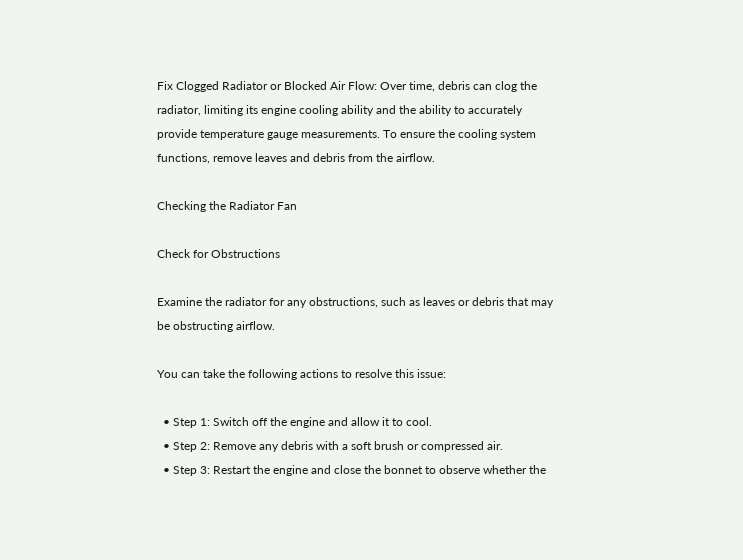Fix Clogged Radiator or Blocked Air Flow: Over time, debris can clog the radiator, limiting its engine cooling ability and the ability to accurately provide temperature gauge measurements. To ensure the cooling system functions, remove leaves and debris from the airflow.

Checking the Radiator Fan

Check for Obstructions

Examine the radiator for any obstructions, such as leaves or debris that may be obstructing airflow.

You can take the following actions to resolve this issue:

  • Step 1: Switch off the engine and allow it to cool.
  • Step 2: Remove any debris with a soft brush or compressed air.
  • Step 3: Restart the engine and close the bonnet to observe whether the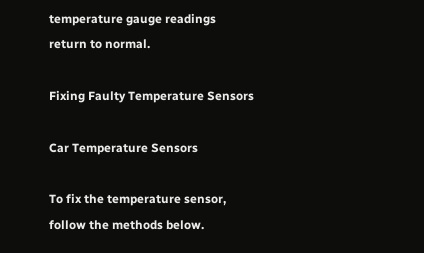temperature gauge readings return to normal.

Fixing Faulty Temperature Sensors

Car Temperature Sensors

To fix the temperature sensor, follow the methods below.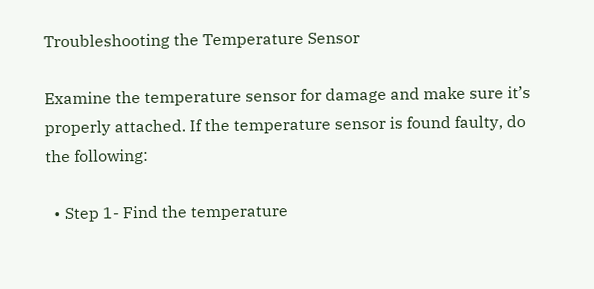Troubleshooting the Temperature Sensor

Examine the temperature sensor for damage and make sure it’s properly attached. If the temperature sensor is found faulty, do the following:

  • Step 1- Find the temperature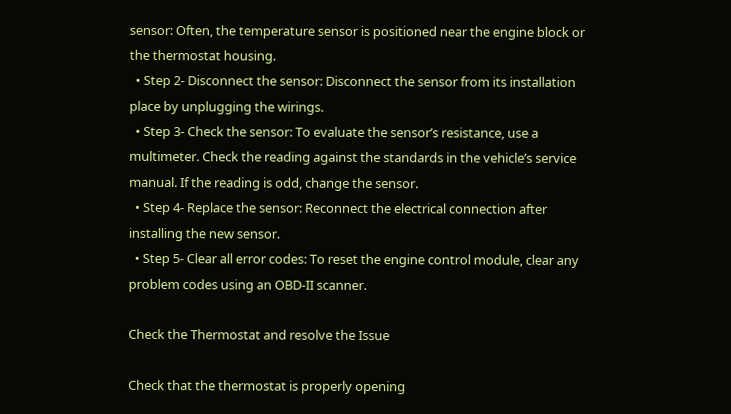sensor: Often, the temperature sensor is positioned near the engine block or the thermostat housing.
  • Step 2- Disconnect the sensor: Disconnect the sensor from its installation place by unplugging the wirings.
  • Step 3- Check the sensor: To evaluate the sensor’s resistance, use a multimeter. Check the reading against the standards in the vehicle’s service manual. If the reading is odd, change the sensor.
  • Step 4- Replace the sensor: Reconnect the electrical connection after installing the new sensor.
  • Step 5- Clear all error codes: To reset the engine control module, clear any problem codes using an OBD-II scanner.

Check the Thermostat and resolve the Issue

Check that the thermostat is properly opening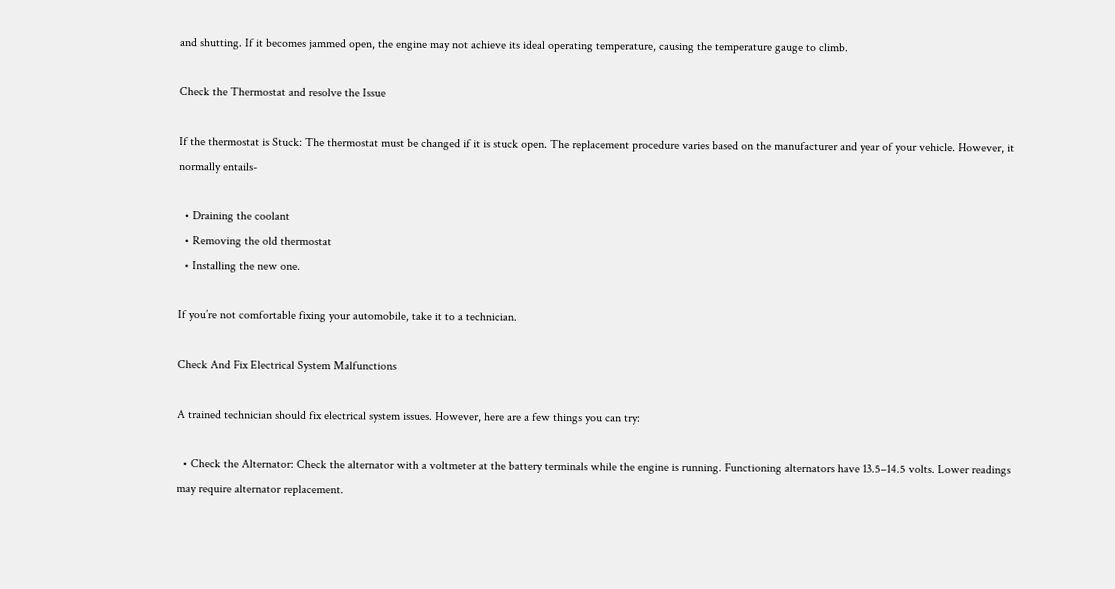and shutting. If it becomes jammed open, the engine may not achieve its ideal operating temperature, causing the temperature gauge to climb.

Check the Thermostat and resolve the Issue

If the thermostat is Stuck: The thermostat must be changed if it is stuck open. The replacement procedure varies based on the manufacturer and year of your vehicle. However, it normally entails-

  • Draining the coolant
  • Removing the old thermostat
  • Installing the new one.

If you’re not comfortable fixing your automobile, take it to a technician.

Check And Fix Electrical System Malfunctions

A trained technician should fix electrical system issues. However, here are a few things you can try:

  • Check the Alternator: Check the alternator with a voltmeter at the battery terminals while the engine is running. Functioning alternators have 13.5–14.5 volts. Lower readings may require alternator replacement.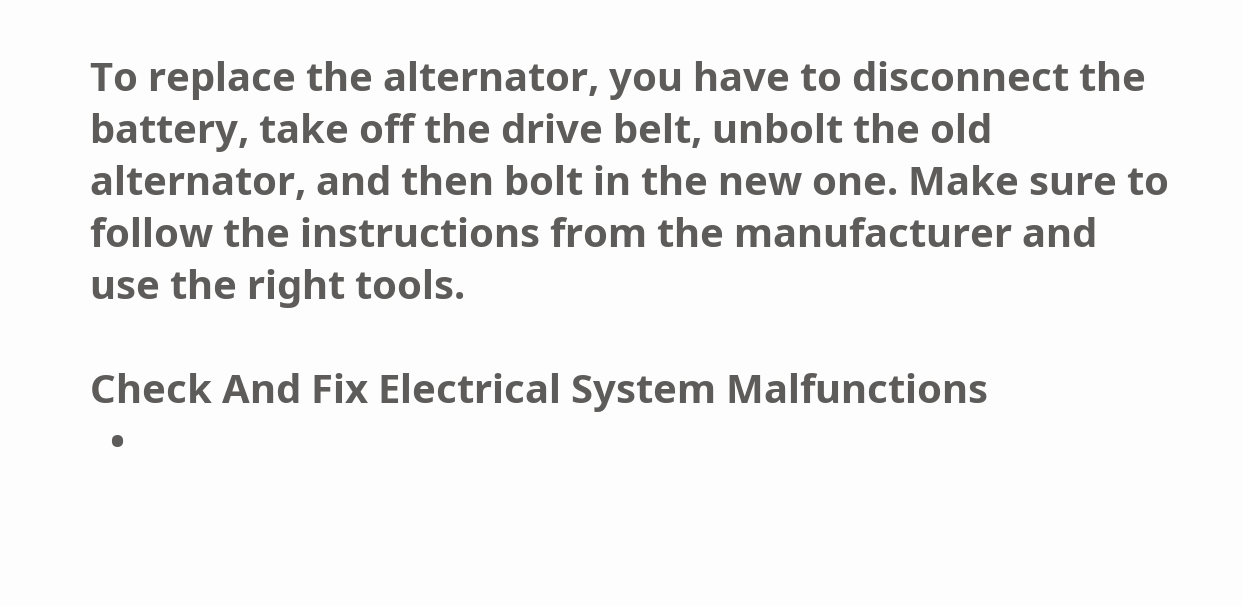To replace the alternator, you have to disconnect the battery, take off the drive belt, unbolt the old alternator, and then bolt in the new one. Make sure to follow the instructions from the manufacturer and use the right tools.

Check And Fix Electrical System Malfunctions
  •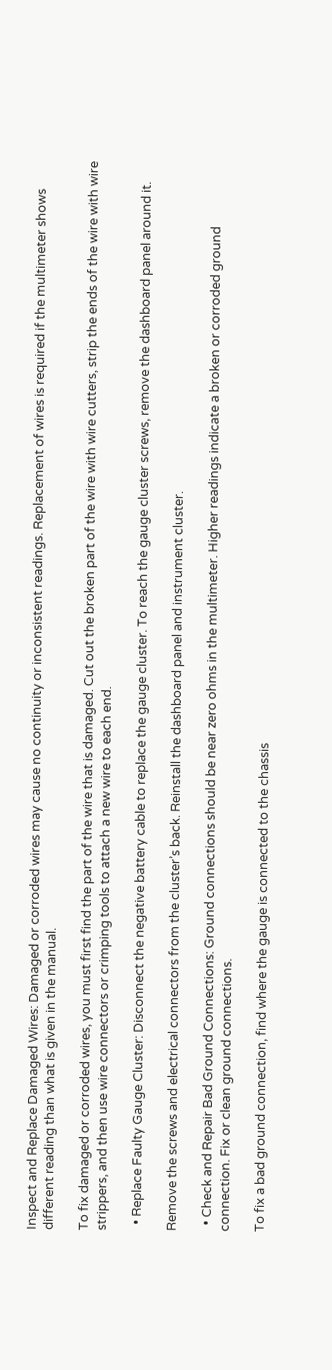Inspect and Replace Damaged Wires: Damaged or corroded wires may cause no continuity or inconsistent readings. Replacement of wires is required if the multimeter shows different reading than what is given in the manual.

To fix damaged or corroded wires, you must first find the part of the wire that is damaged. Cut out the broken part of the wire with wire cutters, strip the ends of the wire with wire strippers, and then use wire connectors or crimping tools to attach a new wire to each end.

  • Replace Faulty Gauge Cluster: Disconnect the negative battery cable to replace the gauge cluster. To reach the gauge cluster screws, remove the dashboard panel around it.

Remove the screws and electrical connectors from the cluster’s back. Reinstall the dashboard panel and instrument cluster.

  • Check and Repair Bad Ground Connections: Ground connections should be near zero ohms in the multimeter. Higher readings indicate a broken or corroded ground connection. Fix or clean ground connections.

To fix a bad ground connection, find where the gauge is connected to the chassis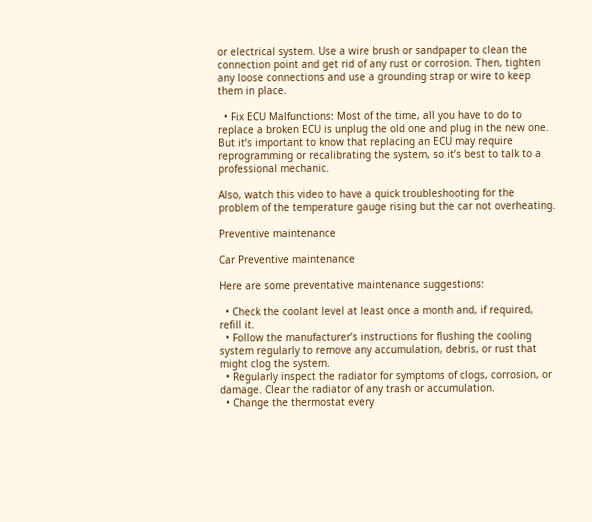or electrical system. Use a wire brush or sandpaper to clean the connection point and get rid of any rust or corrosion. Then, tighten any loose connections and use a grounding strap or wire to keep them in place.

  • Fix ECU Malfunctions: Most of the time, all you have to do to replace a broken ECU is unplug the old one and plug in the new one. But it’s important to know that replacing an ECU may require reprogramming or recalibrating the system, so it’s best to talk to a professional mechanic.

Also, watch this video to have a quick troubleshooting for the problem of the temperature gauge rising but the car not overheating.

Preventive maintenance

Car Preventive maintenance

Here are some preventative maintenance suggestions:

  • Check the coolant level at least once a month and, if required, refill it.
  • Follow the manufacturer’s instructions for flushing the cooling system regularly to remove any accumulation, debris, or rust that might clog the system.
  • Regularly inspect the radiator for symptoms of clogs, corrosion, or damage. Clear the radiator of any trash or accumulation.
  • Change the thermostat every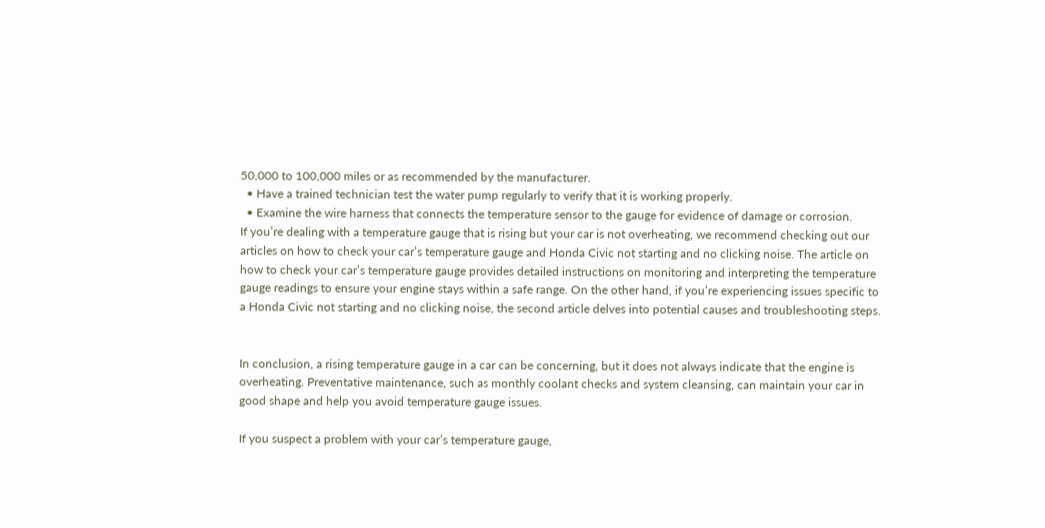50,000 to 100,000 miles or as recommended by the manufacturer.
  • Have a trained technician test the water pump regularly to verify that it is working properly.
  • Examine the wire harness that connects the temperature sensor to the gauge for evidence of damage or corrosion.
If you’re dealing with a temperature gauge that is rising but your car is not overheating, we recommend checking out our articles on how to check your car’s temperature gauge and Honda Civic not starting and no clicking noise. The article on how to check your car’s temperature gauge provides detailed instructions on monitoring and interpreting the temperature gauge readings to ensure your engine stays within a safe range. On the other hand, if you’re experiencing issues specific to a Honda Civic not starting and no clicking noise, the second article delves into potential causes and troubleshooting steps.


In conclusion, a rising temperature gauge in a car can be concerning, but it does not always indicate that the engine is overheating. Preventative maintenance, such as monthly coolant checks and system cleansing, can maintain your car in good shape and help you avoid temperature gauge issues.

If you suspect a problem with your car’s temperature gauge,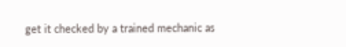get it checked by a trained mechanic as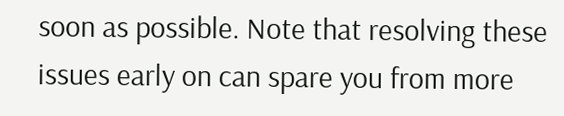soon as possible. Note that resolving these issues early on can spare you from more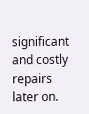significant and costly repairs later on.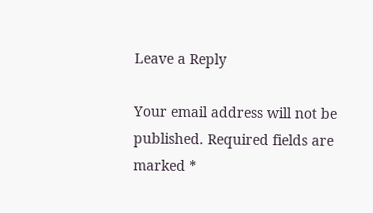Leave a Reply

Your email address will not be published. Required fields are marked *